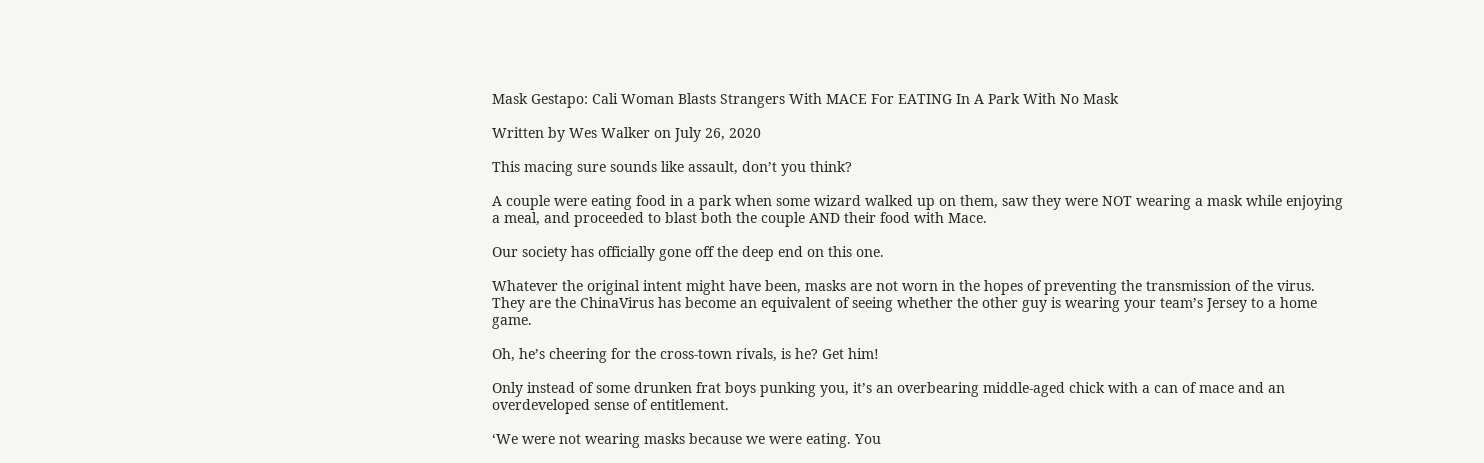Mask Gestapo: Cali Woman Blasts Strangers With MACE For EATING In A Park With No Mask

Written by Wes Walker on July 26, 2020

This macing sure sounds like assault, don’t you think?

A couple were eating food in a park when some wizard walked up on them, saw they were NOT wearing a mask while enjoying a meal, and proceeded to blast both the couple AND their food with Mace.

Our society has officially gone off the deep end on this one.

Whatever the original intent might have been, masks are not worn in the hopes of preventing the transmission of the virus. They are the ChinaVirus has become an equivalent of seeing whether the other guy is wearing your team’s Jersey to a home game.

Oh, he’s cheering for the cross-town rivals, is he? Get him!

Only instead of some drunken frat boys punking you, it’s an overbearing middle-aged chick with a can of mace and an overdeveloped sense of entitlement.

‘We were not wearing masks because we were eating. You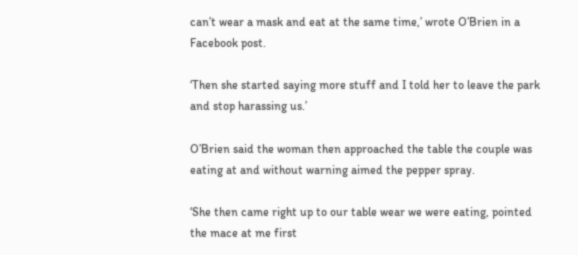can’t wear a mask and eat at the same time,’ wrote O’Brien in a Facebook post.

‘Then she started saying more stuff and I told her to leave the park and stop harassing us.’

O’Brien said the woman then approached the table the couple was eating at and without warning aimed the pepper spray.

‘She then came right up to our table wear we were eating, pointed the mace at me first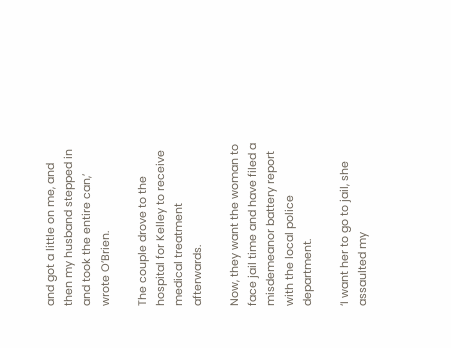and got a little on me, and then my husband stepped in and took the entire can,’ wrote O’Brien.

The couple drove to the hospital for Kelley to receive medical treatment afterwards.

Now, they want the woman to face jail time and have filed a misdemeanor battery report with the local police department.

‘I want her to go to jail, she assaulted my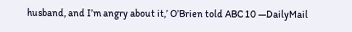husband, and I’m angry about it,’ O’Brien told ABC 10 —DailyMail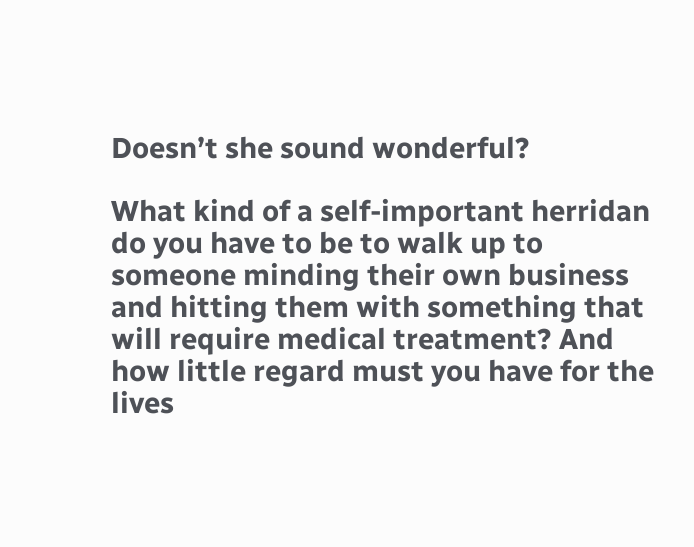Doesn’t she sound wonderful?

What kind of a self-important herridan do you have to be to walk up to someone minding their own business and hitting them with something that will require medical treatment? And how little regard must you have for the lives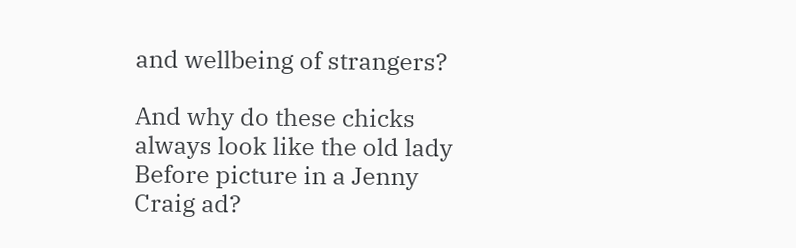and wellbeing of strangers?

And why do these chicks always look like the old lady Before picture in a Jenny Craig ad?